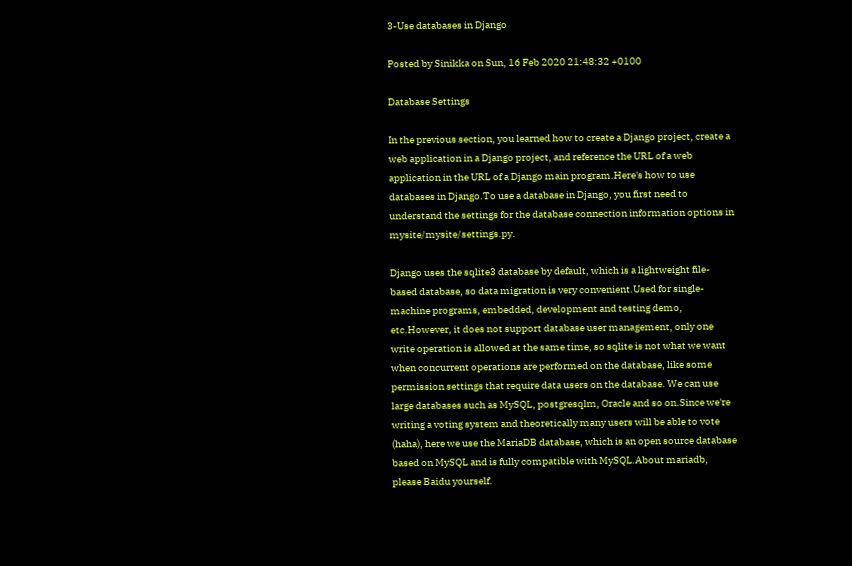3-Use databases in Django

Posted by Sinikka on Sun, 16 Feb 2020 21:48:32 +0100

Database Settings

In the previous section, you learned how to create a Django project, create a web application in a Django project, and reference the URL of a web application in the URL of a Django main program.Here's how to use databases in Django.To use a database in Django, you first need to understand the settings for the database connection information options in mysite/mysite/settings.py.

Django uses the sqlite3 database by default, which is a lightweight file-based database, so data migration is very convenient.Used for single-machine programs, embedded, development and testing demo, etc.However, it does not support database user management, only one write operation is allowed at the same time, so sqlite is not what we want when concurrent operations are performed on the database, like some permission settings that require data users on the database. We can use large databases such as MySQL, postgresqlm, Oracle and so on.Since we're writing a voting system and theoretically many users will be able to vote (haha), here we use the MariaDB database, which is an open source database based on MySQL and is fully compatible with MySQL.About mariadb, please Baidu yourself.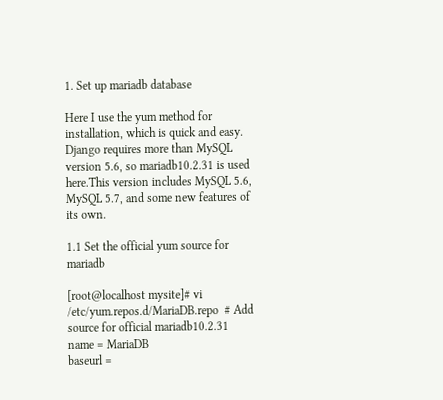1. Set up mariadb database

Here I use the yum method for installation, which is quick and easy. Django requires more than MySQL version 5.6, so mariadb10.2.31 is used here.This version includes MySQL 5.6, MySQL 5.7, and some new features of its own.

1.1 Set the official yum source for mariadb

[root@localhost mysite]# vi /etc/yum.repos.d/MariaDB.repo  # Add source for official mariadb10.2.31
name = MariaDB
baseurl =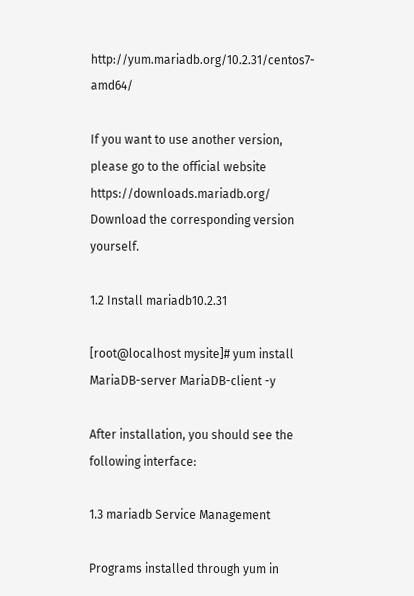http://yum.mariadb.org/10.2.31/centos7-amd64/

If you want to use another version, please go to the official website https://downloads.mariadb.org/ Download the corresponding version yourself.

1.2 Install mariadb10.2.31

[root@localhost mysite]# yum install MariaDB-server MariaDB-client -y

After installation, you should see the following interface:

1.3 mariadb Service Management

Programs installed through yum in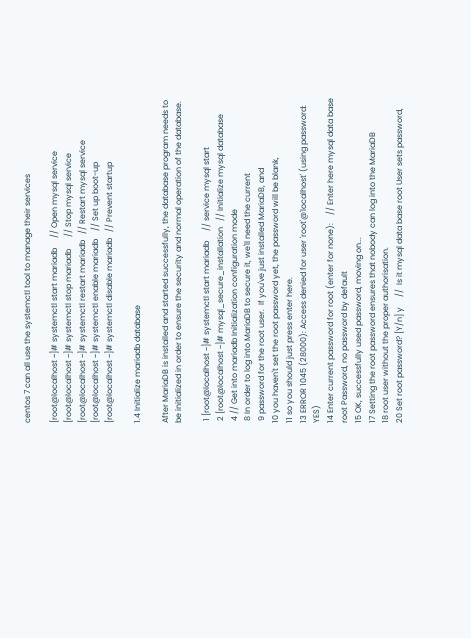centos 7 can all use the systemctl tool to manage their services

[root@localhost ~]# systemctl start mariadb     // Open mysql service
[root@localhost ~]# systemctl stop mariadb      // Stop mysql service
[root@localhost ~]# systemctl restart mariadb   // Restart mysql service
[root@localhost ~]# systemctl enable mariadb    // Set up boot-up
[root@localhost ~]# systemctl disable mariadb   // Prevent startup

1.4 Initialize mariadb database

After MariaDB is installed and started successfully, the database program needs to be initialized in order to ensure the security and normal operation of the database.

 1 [root@localhost ~]# systemctl start mariadb     // service mysql start
 2 [root@localhost ~]# mysql_secure_installation   // Initialize mysql database
 4 // Get into mariadb Initialization configuration mode
 8 In order to log into MariaDB to secure it, we'll need the current
 9 password for the root user.  If you've just installed MariaDB, and
10 you haven't set the root password yet, the password will be blank,
11 so you should just press enter here.
13 ERROR 1045 (28000): Access denied for user 'root'@'localhost' (using password: YES)
14 Enter current password for root (enter for none):    // Enter here mysql data base root Password, no password by default
15 OK, successfully used password, moving on...
17 Setting the root password ensures that nobody can log into the MariaDB
18 root user without the proper authorisation.
20 Set root password? [Y/n] y     //  Is it mysql data base root User sets password,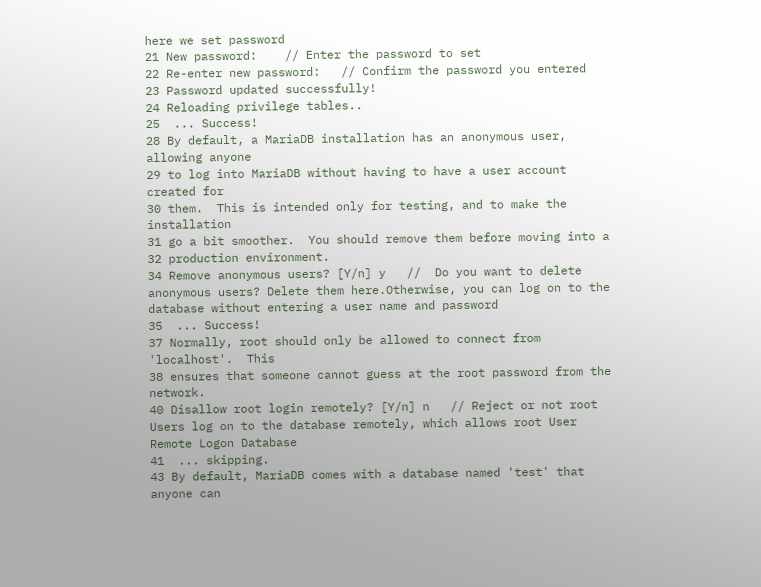here we set password
21 New password:    // Enter the password to set
22 Re-enter new password:   // Confirm the password you entered
23 Password updated successfully!
24 Reloading privilege tables..
25  ... Success!
28 By default, a MariaDB installation has an anonymous user, allowing anyone
29 to log into MariaDB without having to have a user account created for
30 them.  This is intended only for testing, and to make the installation
31 go a bit smoother.  You should remove them before moving into a
32 production environment.
34 Remove anonymous users? [Y/n] y   //  Do you want to delete anonymous users? Delete them here.Otherwise, you can log on to the database without entering a user name and password
35  ... Success!
37 Normally, root should only be allowed to connect from 'localhost'.  This
38 ensures that someone cannot guess at the root password from the network.
40 Disallow root login remotely? [Y/n] n   // Reject or not root Users log on to the database remotely, which allows root User Remote Logon Database
41  ... skipping.
43 By default, MariaDB comes with a database named 'test' that anyone can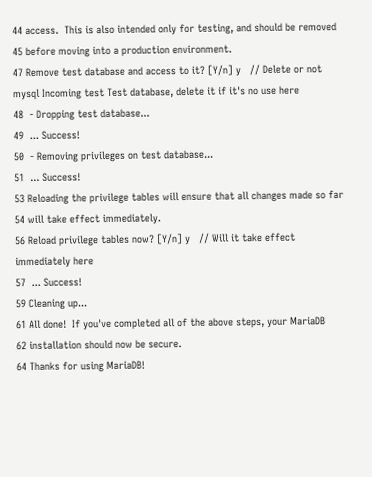44 access.  This is also intended only for testing, and should be removed
45 before moving into a production environment.
47 Remove test database and access to it? [Y/n] y   // Delete or not mysql Incoming test Test database, delete it if it's no use here
48  - Dropping test database...
49  ... Success!
50  - Removing privileges on test database...
51  ... Success!
53 Reloading the privilege tables will ensure that all changes made so far
54 will take effect immediately.
56 Reload privilege tables now? [Y/n] y   // Will it take effect immediately here
57  ... Success!
59 Cleaning up...
61 All done!  If you've completed all of the above steps, your MariaDB
62 installation should now be secure.
64 Thanks for using MariaDB!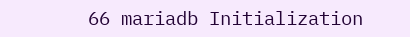66 mariadb Initialization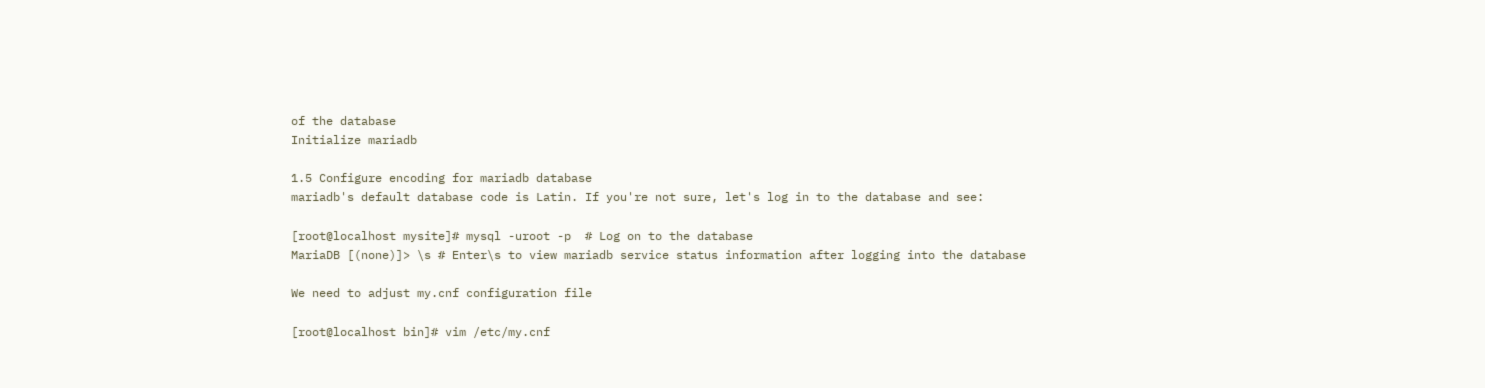of the database
Initialize mariadb

1.5 Configure encoding for mariadb database
mariadb's default database code is Latin. If you're not sure, let's log in to the database and see:

[root@localhost mysite]# mysql -uroot -p  # Log on to the database
MariaDB [(none)]> \s # Enter\s to view mariadb service status information after logging into the database

We need to adjust my.cnf configuration file

[root@localhost bin]# vim /etc/my.cnf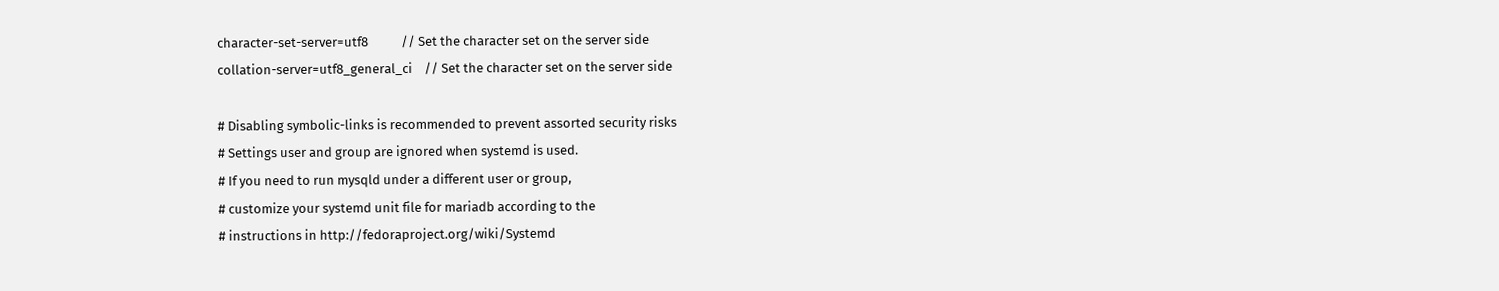character-set-server=utf8           // Set the character set on the server side
collation-server=utf8_general_ci    // Set the character set on the server side

# Disabling symbolic-links is recommended to prevent assorted security risks
# Settings user and group are ignored when systemd is used.
# If you need to run mysqld under a different user or group,
# customize your systemd unit file for mariadb according to the
# instructions in http://fedoraproject.org/wiki/Systemd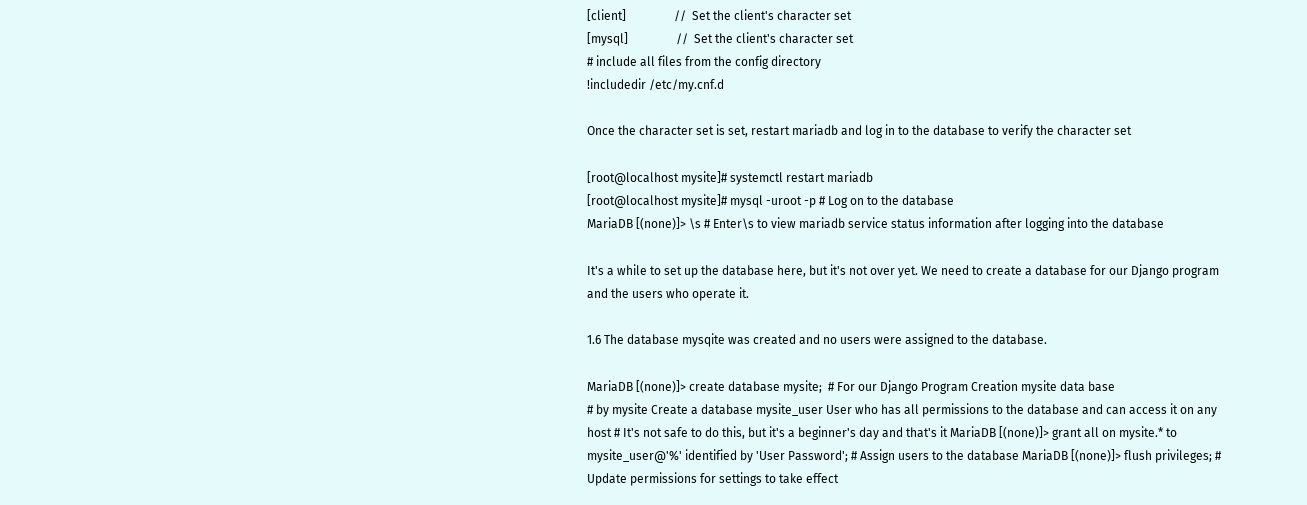[client]                //  Set the client's character set
[mysql]                //  Set the client's character set
# include all files from the config directory
!includedir /etc/my.cnf.d

Once the character set is set, restart mariadb and log in to the database to verify the character set

[root@localhost mysite]# systemctl restart mariadb
[root@localhost mysite]# mysql -uroot -p # Log on to the database
MariaDB [(none)]> \s # Enter\s to view mariadb service status information after logging into the database

It's a while to set up the database here, but it's not over yet. We need to create a database for our Django program and the users who operate it.

1.6 The database mysqite was created and no users were assigned to the database.

MariaDB [(none)]> create database mysite;  # For our Django Program Creation mysite data base
# by mysite Create a database mysite_user User who has all permissions to the database and can access it on any host # It's not safe to do this, but it's a beginner's day and that's it MariaDB [(none)]> grant all on mysite.* to mysite_user@'%' identified by 'User Password'; # Assign users to the database MariaDB [(none)]> flush privileges; # Update permissions for settings to take effect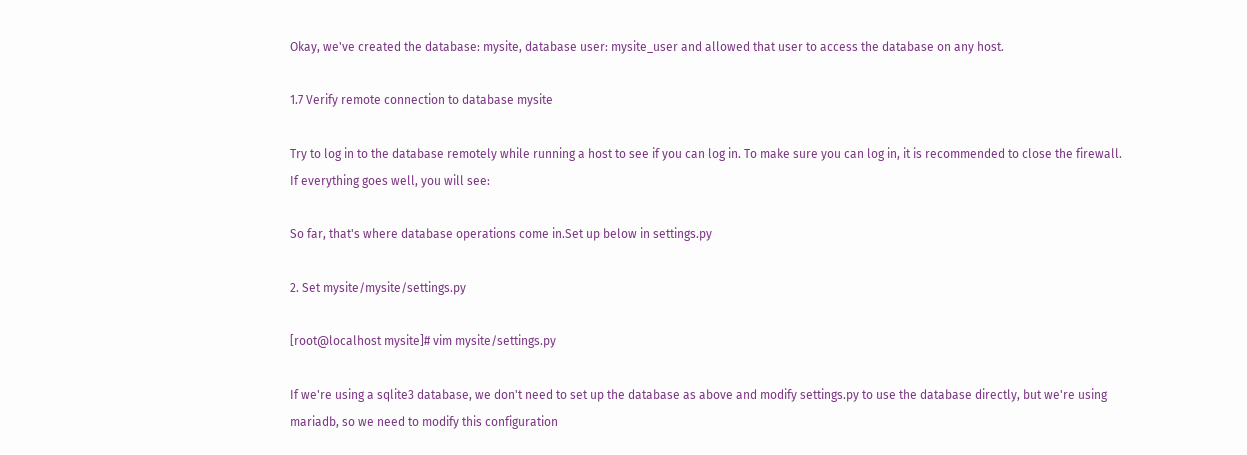Okay, we've created the database: mysite, database user: mysite_user and allowed that user to access the database on any host.

1.7 Verify remote connection to database mysite

Try to log in to the database remotely while running a host to see if you can log in. To make sure you can log in, it is recommended to close the firewall. If everything goes well, you will see:

So far, that's where database operations come in.Set up below in settings.py

2. Set mysite/mysite/settings.py

[root@localhost mysite]# vim mysite/settings.py

If we're using a sqlite3 database, we don't need to set up the database as above and modify settings.py to use the database directly, but we're using mariadb, so we need to modify this configuration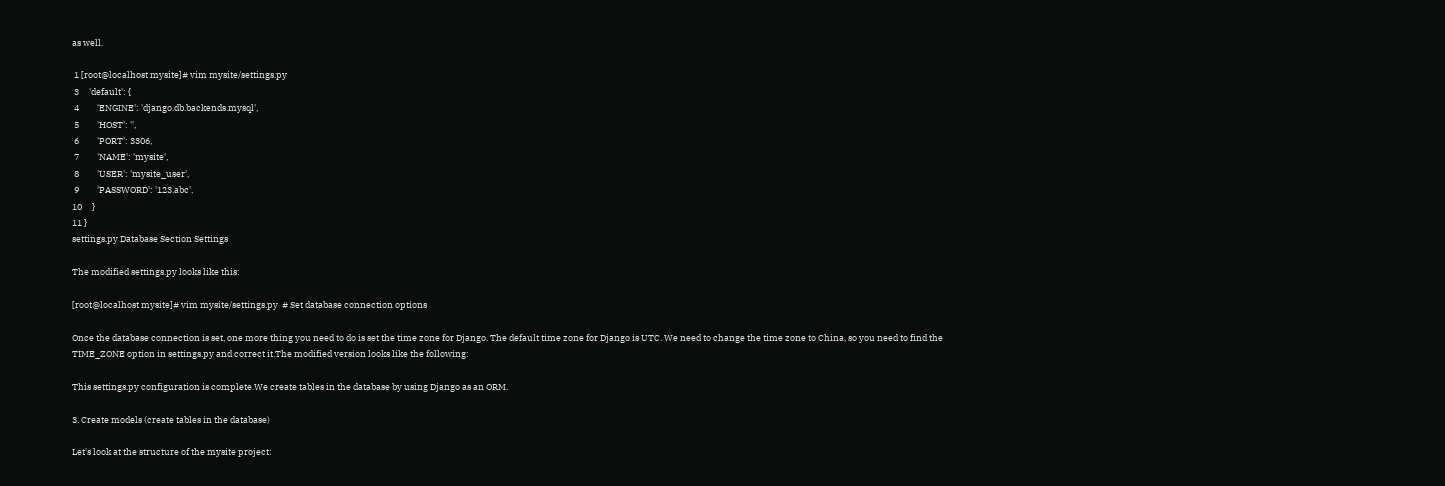as well.

 1 [root@localhost mysite]# vim mysite/settings.py
 3     'default': {
 4         'ENGINE': 'django.db.backends.mysql',
 5         'HOST': '',
 6         'PORT': 3306,
 7         'NAME': 'mysite',
 8         'USER': 'mysite_user',
 9         'PASSWORD': '123.abc',
10     }
11 }
settings.py Database Section Settings

The modified settings.py looks like this:

[root@localhost mysite]# vim mysite/settings.py  # Set database connection options

Once the database connection is set, one more thing you need to do is set the time zone for Django. The default time zone for Django is UTC. We need to change the time zone to China, so you need to find the TIME_ZONE option in settings.py and correct it.The modified version looks like the following:

This settings.py configuration is complete.We create tables in the database by using Django as an ORM.

3. Create models (create tables in the database)

Let's look at the structure of the mysite project: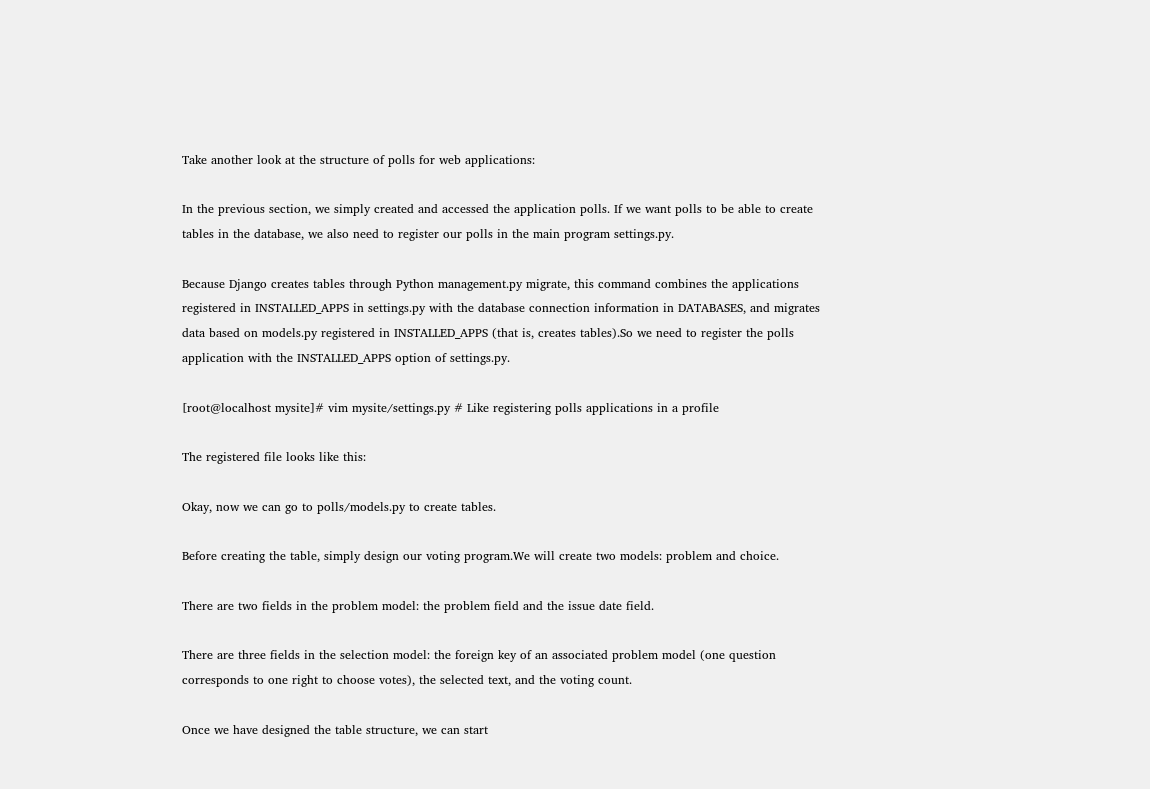Take another look at the structure of polls for web applications:

In the previous section, we simply created and accessed the application polls. If we want polls to be able to create tables in the database, we also need to register our polls in the main program settings.py.

Because Django creates tables through Python management.py migrate, this command combines the applications registered in INSTALLED_APPS in settings.py with the database connection information in DATABASES, and migrates data based on models.py registered in INSTALLED_APPS (that is, creates tables).So we need to register the polls application with the INSTALLED_APPS option of settings.py.

[root@localhost mysite]# vim mysite/settings.py # Like registering polls applications in a profile

The registered file looks like this:

Okay, now we can go to polls/models.py to create tables.

Before creating the table, simply design our voting program.We will create two models: problem and choice.

There are two fields in the problem model: the problem field and the issue date field.

There are three fields in the selection model: the foreign key of an associated problem model (one question corresponds to one right to choose votes), the selected text, and the voting count.

Once we have designed the table structure, we can start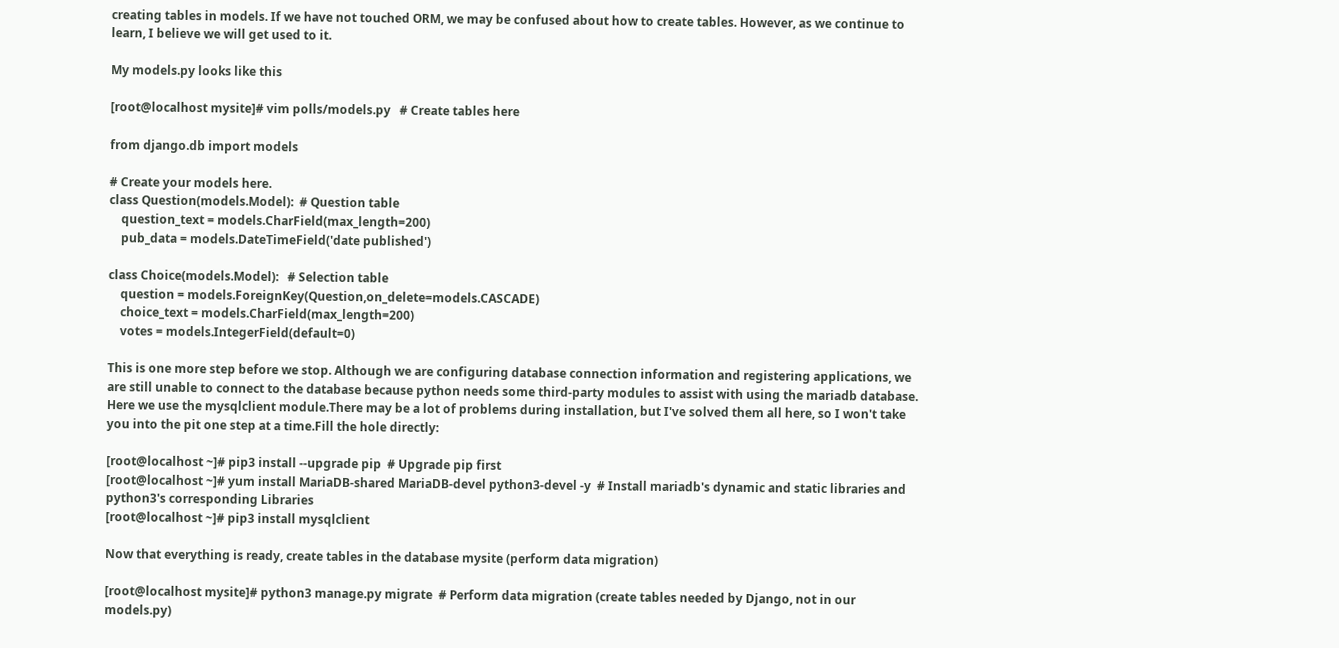creating tables in models. If we have not touched ORM, we may be confused about how to create tables. However, as we continue to learn, I believe we will get used to it.

My models.py looks like this

[root@localhost mysite]# vim polls/models.py   # Create tables here

from django.db import models

# Create your models here.
class Question(models.Model):  # Question table
    question_text = models.CharField(max_length=200)
    pub_data = models.DateTimeField('date published')

class Choice(models.Model):   # Selection table
    question = models.ForeignKey(Question,on_delete=models.CASCADE)
    choice_text = models.CharField(max_length=200)
    votes = models.IntegerField(default=0)

This is one more step before we stop. Although we are configuring database connection information and registering applications, we are still unable to connect to the database because python needs some third-party modules to assist with using the mariadb database. Here we use the mysqlclient module.There may be a lot of problems during installation, but I've solved them all here, so I won't take you into the pit one step at a time.Fill the hole directly:

[root@localhost ~]# pip3 install --upgrade pip  # Upgrade pip first
[root@localhost ~]# yum install MariaDB-shared MariaDB-devel python3-devel -y  # Install mariadb's dynamic and static libraries and python3's corresponding Libraries
[root@localhost ~]# pip3 install mysqlclient

Now that everything is ready, create tables in the database mysite (perform data migration)

[root@localhost mysite]# python3 manage.py migrate  # Perform data migration (create tables needed by Django, not in our models.py)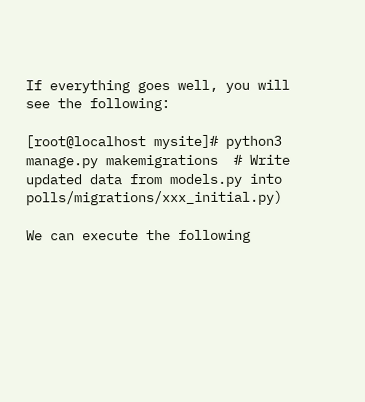If everything goes well, you will see the following:

[root@localhost mysite]# python3 manage.py makemigrations  # Write updated data from models.py into polls/migrations/xxx_initial.py)

We can execute the following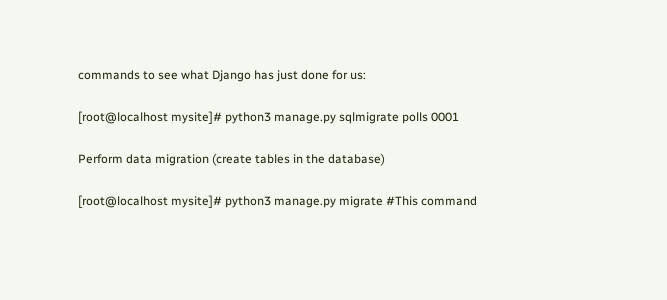commands to see what Django has just done for us:

[root@localhost mysite]# python3 manage.py sqlmigrate polls 0001

Perform data migration (create tables in the database)

[root@localhost mysite]# python3 manage.py migrate #This command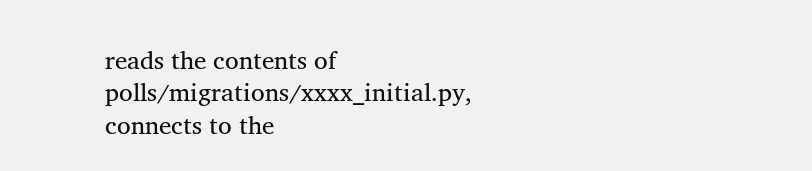reads the contents of polls/migrations/xxxx_initial.py, connects to the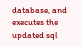database, and executes the updated sql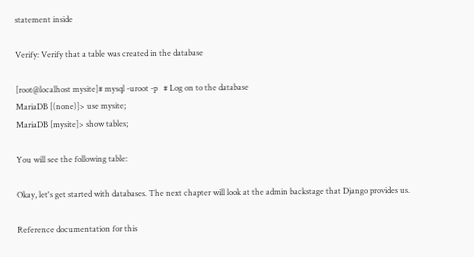statement inside

Verify: Verify that a table was created in the database

[root@localhost mysite]# mysql -uroot -p   # Log on to the database
MariaDB [(none)]> use mysite;
MariaDB [mysite]> show tables;

You will see the following table:

Okay, let's get started with databases. The next chapter will look at the admin backstage that Django provides us.

Reference documentation for this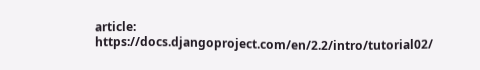article: https://docs.djangoproject.com/en/2.2/intro/tutorial02/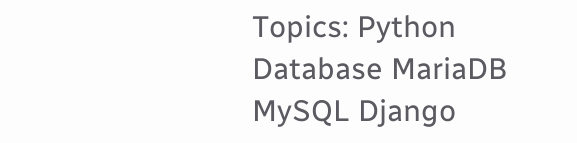Topics: Python Database MariaDB MySQL Django